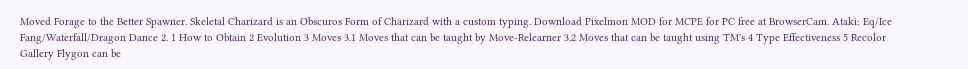Moved Forage to the Better Spawner. Skeletal Charizard is an Obscuros Form of Charizard with a custom typing. Download Pixelmon MOD for MCPE for PC free at BrowserCam. Ataki: Eq/Ice Fang/Waterfall/Dragon Dance 2. 1 How to Obtain 2 Evolution 3 Moves 3.1 Moves that can be taught by Move-Relearner 3.2 Moves that can be taught using TM's 4 Type Effectiveness 5 Recolor Gallery Flygon can be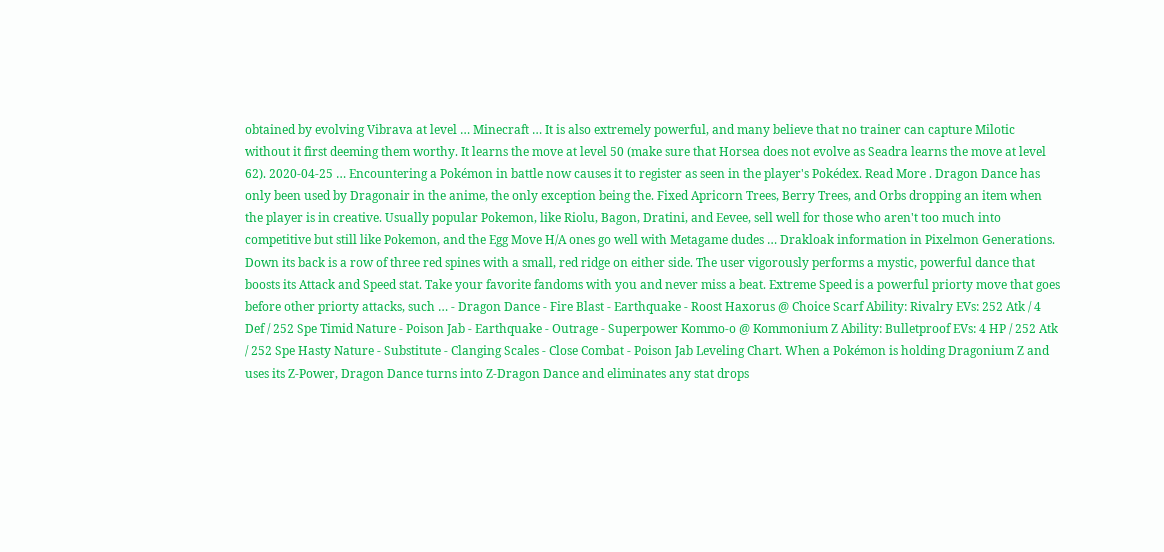obtained by evolving Vibrava at level … Minecraft … It is also extremely powerful, and many believe that no trainer can capture Milotic without it first deeming them worthy. It learns the move at level 50 (make sure that Horsea does not evolve as Seadra learns the move at level 62). 2020-04-25 … Encountering a Pokémon in battle now causes it to register as seen in the player's Pokédex. Read More . Dragon Dance has only been used by Dragonair in the anime, the only exception being the. Fixed Apricorn Trees, Berry Trees, and Orbs dropping an item when the player is in creative. Usually popular Pokemon, like Riolu, Bagon, Dratini, and Eevee, sell well for those who aren't too much into competitive but still like Pokemon, and the Egg Move H/A ones go well with Metagame dudes … Drakloak information in Pixelmon Generations. Down its back is a row of three red spines with a small, red ridge on either side. The user vigorously performs a mystic, powerful dance that boosts its Attack and Speed stat. Take your favorite fandoms with you and never miss a beat. Extreme Speed is a powerful priorty move that goes before other priorty attacks, such … - Dragon Dance - Fire Blast - Earthquake - Roost Haxorus @ Choice Scarf Ability: Rivalry EVs: 252 Atk / 4 Def / 252 Spe Timid Nature - Poison Jab - Earthquake - Outrage - Superpower Kommo-o @ Kommonium Z Ability: Bulletproof EVs: 4 HP / 252 Atk / 252 Spe Hasty Nature - Substitute - Clanging Scales - Close Combat - Poison Jab Leveling Chart. When a Pokémon is holding Dragonium Z and uses its Z-Power, Dragon Dance turns into Z-Dragon Dance and eliminates any stat drops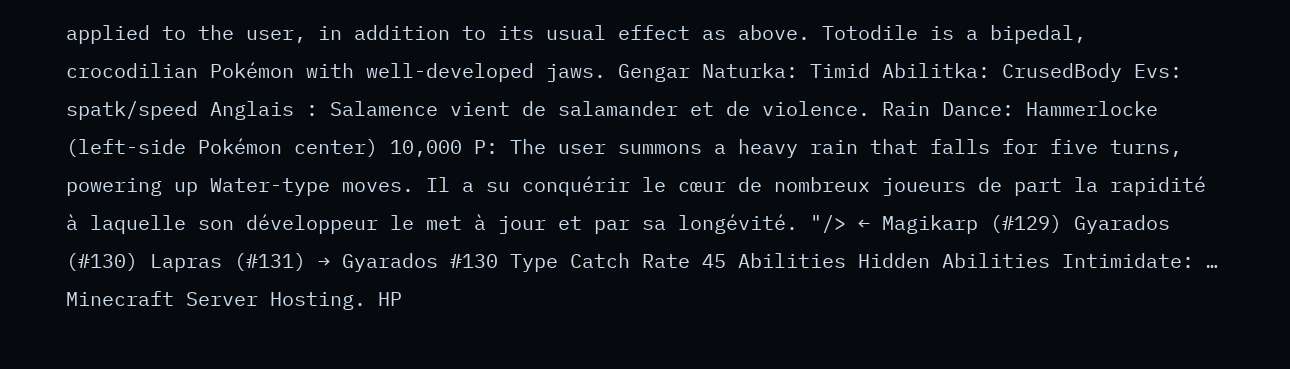applied to the user, in addition to its usual effect as above. Totodile is a bipedal, crocodilian Pokémon with well-developed jaws. Gengar Naturka: Timid Abilitka: CrusedBody Evs: spatk/speed Anglais : Salamence vient de salamander et de violence. Rain Dance: Hammerlocke (left-side Pokémon center) 10,000 P: The user summons a heavy rain that falls for five turns, powering up Water-type moves. Il a su conquérir le cœur de nombreux joueurs de part la rapidité à laquelle son développeur le met à jour et par sa longévité. "/> ← Magikarp (#129) Gyarados (#130) Lapras (#131) → Gyarados #130 Type Catch Rate 45 Abilities Hidden Abilities Intimidate: … Minecraft Server Hosting. HP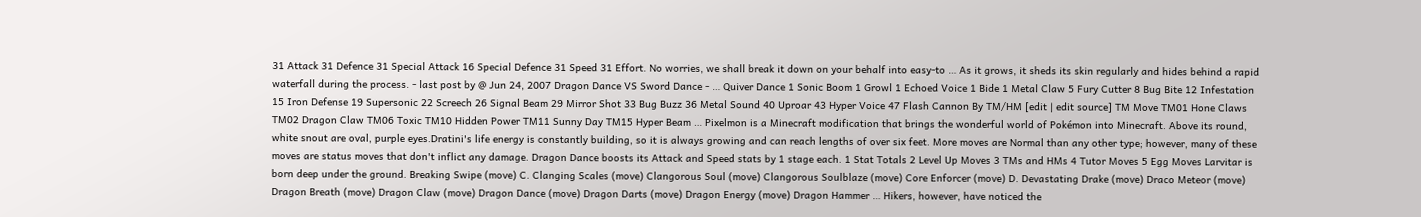31 Attack 31 Defence 31 Special Attack 16 Special Defence 31 Speed 31 Effort. No worries, we shall break it down on your behalf into easy-to … As it grows, it sheds its skin regularly and hides behind a rapid waterfall during the process. - last post by @ Jun 24, 2007 Dragon Dance VS Sword Dance - … Quiver Dance 1 Sonic Boom 1 Growl 1 Echoed Voice 1 Bide 1 Metal Claw 5 Fury Cutter 8 Bug Bite 12 Infestation 15 Iron Defense 19 Supersonic 22 Screech 26 Signal Beam 29 Mirror Shot 33 Bug Buzz 36 Metal Sound 40 Uproar 43 Hyper Voice 47 Flash Cannon By TM/HM [edit | edit source] TM Move TM01 Hone Claws TM02 Dragon Claw TM06 Toxic TM10 Hidden Power TM11 Sunny Day TM15 Hyper Beam … Pixelmon is a Minecraft modification that brings the wonderful world of Pokémon into Minecraft. Above its round, white snout are oval, purple eyes.Dratini's life energy is constantly building, so it is always growing and can reach lengths of over six feet. More moves are Normal than any other type; however, many of these moves are status moves that don't inflict any damage. Dragon Dance boosts its Attack and Speed stats by 1 stage each. 1 Stat Totals 2 Level Up Moves 3 TMs and HMs 4 Tutor Moves 5 Egg Moves Larvitar is born deep under the ground. Breaking Swipe (move) C. Clanging Scales (move) Clangorous Soul (move) Clangorous Soulblaze (move) Core Enforcer (move) D. Devastating Drake (move) Draco Meteor (move) Dragon Breath (move) Dragon Claw (move) Dragon Dance (move) Dragon Darts (move) Dragon Energy (move) Dragon Hammer … Hikers, however, have noticed the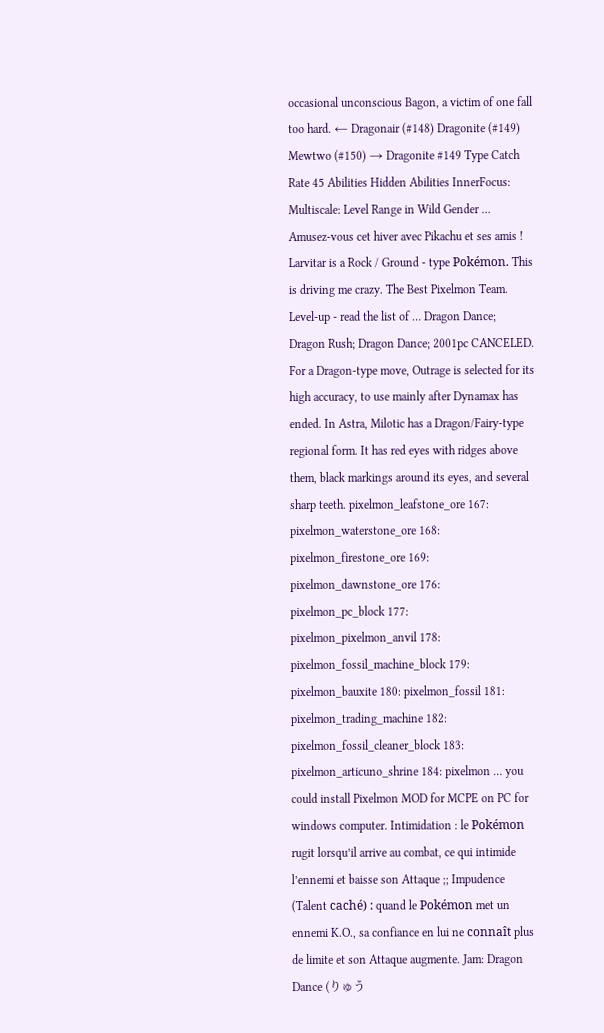occasional unconscious Bagon, a victim of one fall too hard. ← Dragonair (#148) Dragonite (#149) Mewtwo (#150) → Dragonite #149 Type Catch Rate 45 Abilities Hidden Abilities InnerFocus: Multiscale: Level Range in Wild Gender … Amusez-vous cet hiver avec Pikachu et ses amis ! Larvitar is a Rock / Ground - type Pokémon. This is driving me crazy. The Best Pixelmon Team. Level-up - read the list of … Dragon Dance; Dragon Rush; Dragon Dance; 2001pc CANCELED. For a Dragon-type move, Outrage is selected for its high accuracy, to use mainly after Dynamax has ended. In Astra, Milotic has a Dragon/Fairy-type regional form. It has red eyes with ridges above them, black markings around its eyes, and several sharp teeth. pixelmon_leafstone_ore 167: pixelmon_waterstone_ore 168: pixelmon_firestone_ore 169: pixelmon_dawnstone_ore 176: pixelmon_pc_block 177: pixelmon_pixelmon_anvil 178: pixelmon_fossil_machine_block 179: pixelmon_bauxite 180: pixelmon_fossil 181: pixelmon_trading_machine 182: pixelmon_fossil_cleaner_block 183: pixelmon_articuno_shrine 184: pixelmon … you could install Pixelmon MOD for MCPE on PC for windows computer. Intimidation : le Pokémon rugit lorsqu’il arrive au combat, ce qui intimide l’ennemi et baisse son Attaque ;; Impudence (Talent caché) : quand le Pokémon met un ennemi K.O., sa confiance en lui ne connaît plus de limite et son Attaque augmente. Jam: Dragon Dance (りゅう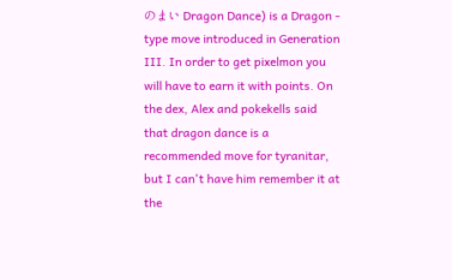のまい Dragon Dance) is a Dragon - type move introduced in Generation III. In order to get pixelmon you will have to earn it with points. On the dex, Alex and pokekells said that dragon dance is a recommended move for tyranitar, but I can't have him remember it at the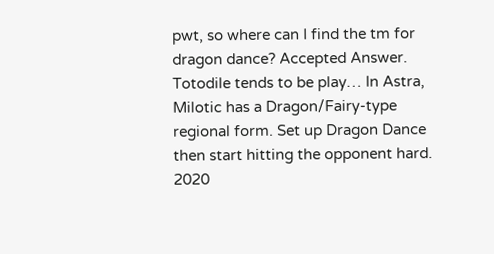pwt, so where can I find the tm for dragon dance? Accepted Answer. Totodile tends to be play… In Astra, Milotic has a Dragon/Fairy-type regional form. Set up Dragon Dance then start hitting the opponent hard. 2020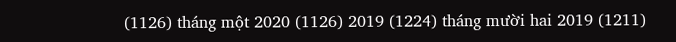(1126) tháng một 2020 (1126) 2019 (1224) tháng mười hai 2019 (1211)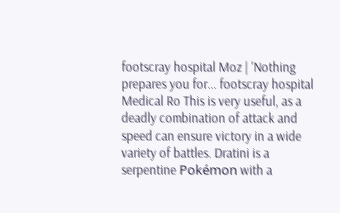footscray hospital Moz | 'Nothing prepares you for... footscray hospital Medical Ro This is very useful, as a deadly combination of attack and speed can ensure victory in a wide variety of battles. Dratini is a serpentine Pokémon with a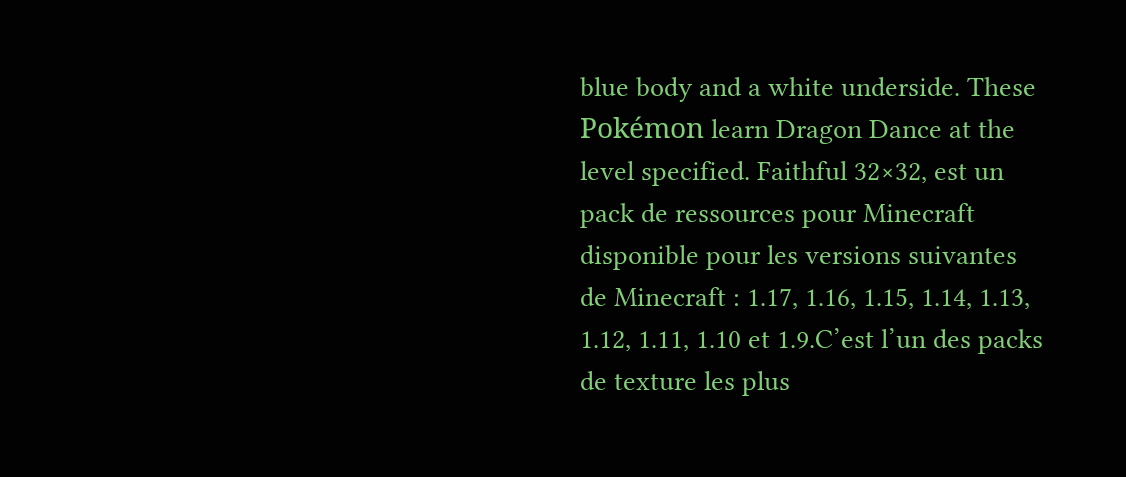blue body and a white underside. These Pokémon learn Dragon Dance at the level specified. Faithful 32×32, est un pack de ressources pour Minecraft disponible pour les versions suivantes de Minecraft : 1.17, 1.16, 1.15, 1.14, 1.13, 1.12, 1.11, 1.10 et 1.9.C’est l’un des packs de texture les plus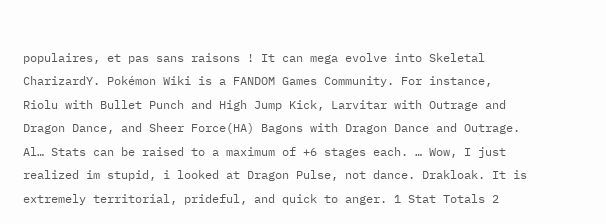populaires, et pas sans raisons ! It can mega evolve into Skeletal CharizardY. Pokémon Wiki is a FANDOM Games Community. For instance, Riolu with Bullet Punch and High Jump Kick, Larvitar with Outrage and Dragon Dance, and Sheer Force(HA) Bagons with Dragon Dance and Outrage. Al… Stats can be raised to a maximum of +6 stages each. … Wow, I just realized im stupid, i looked at Dragon Pulse, not dance. Drakloak. It is extremely territorial, prideful, and quick to anger. 1 Stat Totals 2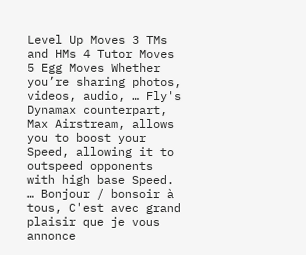Level Up Moves 3 TMs and HMs 4 Tutor Moves 5 Egg Moves Whether you’re sharing photos, videos, audio, … Fly's Dynamax counterpart, Max Airstream, allows you to boost your Speed, allowing it to outspeed opponents with high base Speed. … Bonjour / bonsoir à tous, C'est avec grand plaisir que je vous annonce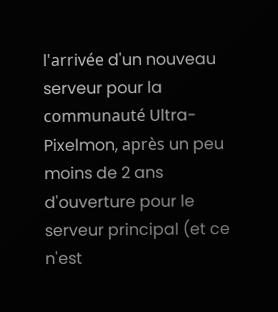l'arrivée d'un nouveau serveur pour la communauté Ultra-Pixelmon, après un peu moins de 2 ans d'ouverture pour le serveur principal (et ce n'est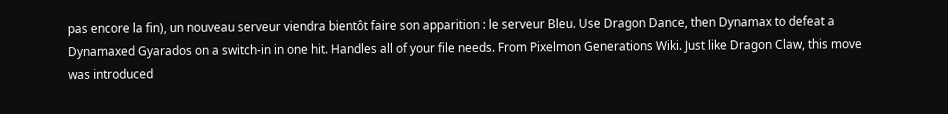pas encore la fin), un nouveau serveur viendra bientôt faire son apparition : le serveur Bleu. Use Dragon Dance, then Dynamax to defeat a Dynamaxed Gyarados on a switch-in in one hit. Handles all of your file needs. From Pixelmon Generations Wiki. Just like Dragon Claw, this move was introduced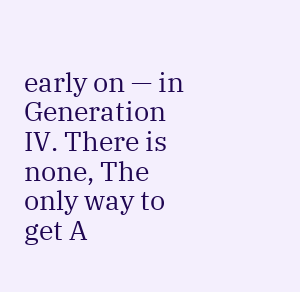early on — in Generation IV. There is none, The only way to get A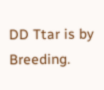DD Ttar is by Breeding.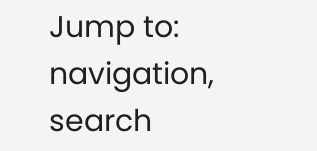Jump to: navigation, search